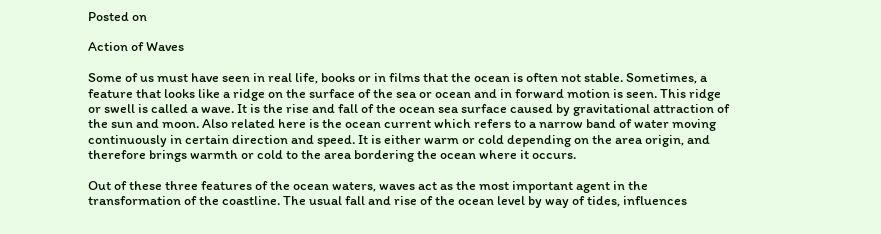Posted on

Action of Waves

Some of us must have seen in real life, books or in films that the ocean is often not stable. Sometimes, a feature that looks like a ridge on the surface of the sea or ocean and in forward motion is seen. This ridge or swell is called a wave. It is the rise and fall of the ocean sea surface caused by gravitational attraction of the sun and moon. Also related here is the ocean current which refers to a narrow band of water moving continuously in certain direction and speed. It is either warm or cold depending on the area origin, and therefore brings warmth or cold to the area bordering the ocean where it occurs.

Out of these three features of the ocean waters, waves act as the most important agent in the transformation of the coastline. The usual fall and rise of the ocean level by way of tides, influences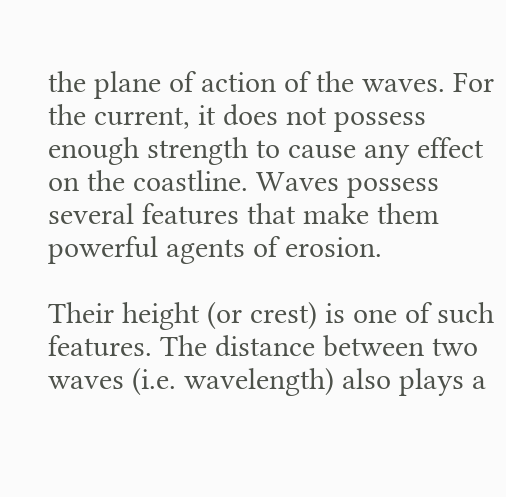the plane of action of the waves. For the current, it does not possess enough strength to cause any effect on the coastline. Waves possess several features that make them powerful agents of erosion.

Their height (or crest) is one of such features. The distance between two waves (i.e. wavelength) also plays a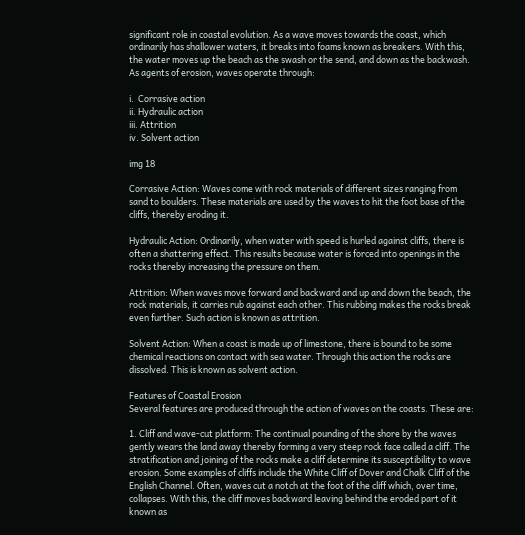significant role in coastal evolution. As a wave moves towards the coast, which ordinarily has shallower waters, it breaks into foams known as breakers. With this, the water moves up the beach as the swash or the send, and down as the backwash. As agents of erosion, waves operate through:

i.  Corrasive action
ii. Hydraulic action
iii. Attrition
iv. Solvent action

img 18

Corrasive Action: Waves come with rock materials of different sizes ranging from sand to boulders. These materials are used by the waves to hit the foot base of the cliffs, thereby eroding it.

Hydraulic Action: Ordinarily, when water with speed is hurled against cliffs, there is often a shattering effect. This results because water is forced into openings in the rocks thereby increasing the pressure on them.

Attrition: When waves move forward and backward and up and down the beach, the rock materials, it carries rub against each other. This rubbing makes the rocks break even further. Such action is known as attrition.

Solvent Action: When a coast is made up of limestone, there is bound to be some chemical reactions on contact with sea water. Through this action the rocks are dissolved. This is known as solvent action.

Features of Coastal Erosion
Several features are produced through the action of waves on the coasts. These are:

1. Cliff and wave-cut platform: The continual pounding of the shore by the waves gently wears the land away thereby forming a very steep rock face called a cliff. The stratification and joining of the rocks make a cliff determine its susceptibility to wave erosion. Some examples of cliffs include the White Cliff of Dover and Chalk Cliff of the English Channel. Often, waves cut a notch at the foot of the cliff which, over time, collapses. With this, the cliff moves backward leaving behind the eroded part of it known as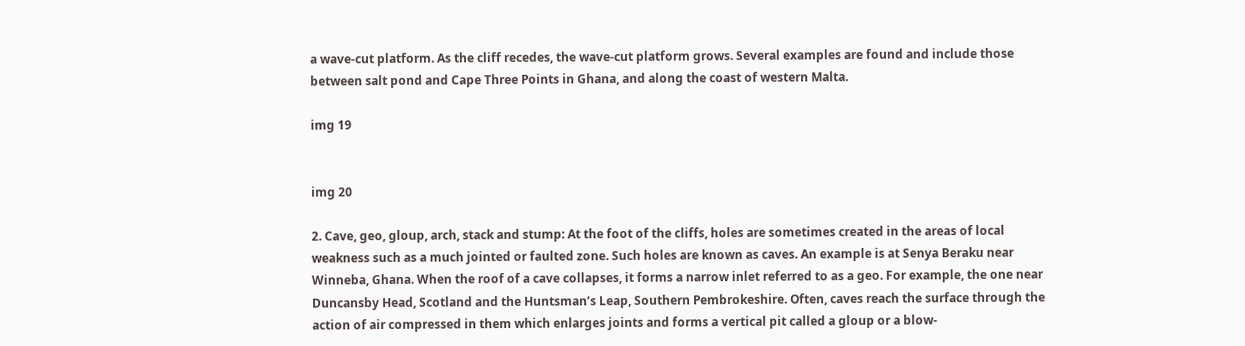a wave-cut platform. As the cliff recedes, the wave-cut platform grows. Several examples are found and include those between salt pond and Cape Three Points in Ghana, and along the coast of western Malta.

img 19


img 20

2. Cave, geo, gloup, arch, stack and stump: At the foot of the cliffs, holes are sometimes created in the areas of local weakness such as a much jointed or faulted zone. Such holes are known as caves. An example is at Senya Beraku near Winneba, Ghana. When the roof of a cave collapses, it forms a narrow inlet referred to as a geo. For example, the one near Duncansby Head, Scotland and the Huntsman’s Leap, Southern Pembrokeshire. Often, caves reach the surface through the action of air compressed in them which enlarges joints and forms a vertical pit called a gloup or a blow-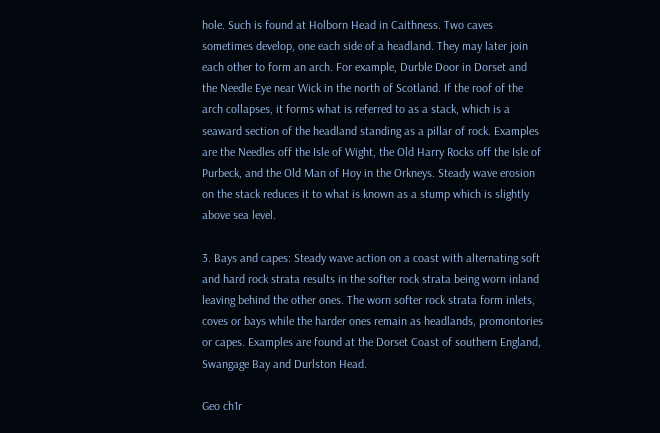hole. Such is found at Holborn Head in Caithness. Two caves sometimes develop, one each side of a headland. They may later join each other to form an arch. For example, Durble Door in Dorset and the Needle Eye near Wick in the north of Scotland. If the roof of the arch collapses, it forms what is referred to as a stack, which is a seaward section of the headland standing as a pillar of rock. Examples are the Needles off the Isle of Wight, the Old Harry Rocks off the Isle of Purbeck, and the Old Man of Hoy in the Orkneys. Steady wave erosion on the stack reduces it to what is known as a stump which is slightly above sea level.

3. Bays and capes: Steady wave action on a coast with alternating soft and hard rock strata results in the softer rock strata being worn inland leaving behind the other ones. The worn softer rock strata form inlets, coves or bays while the harder ones remain as headlands, promontories or capes. Examples are found at the Dorset Coast of southern England, Swangage Bay and Durlston Head.

Geo ch1r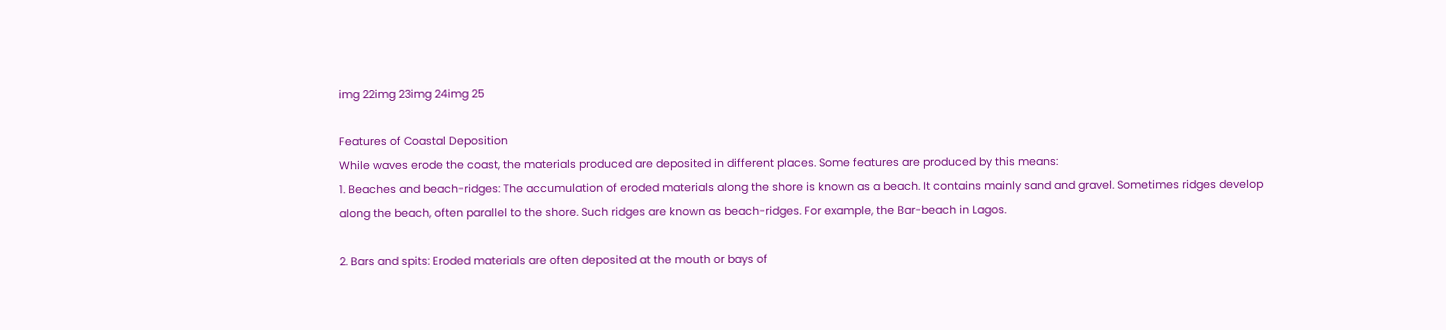img 22img 23img 24img 25

Features of Coastal Deposition
While waves erode the coast, the materials produced are deposited in different places. Some features are produced by this means:
1. Beaches and beach-ridges: The accumulation of eroded materials along the shore is known as a beach. It contains mainly sand and gravel. Sometimes ridges develop along the beach, often parallel to the shore. Such ridges are known as beach-ridges. For example, the Bar-beach in Lagos.

2. Bars and spits: Eroded materials are often deposited at the mouth or bays of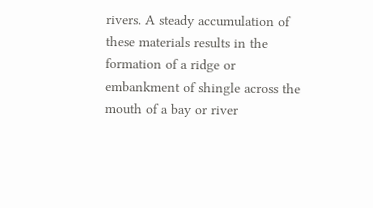rivers. A steady accumulation of these materials results in the formation of a ridge or embankment of shingle across the mouth of a bay or river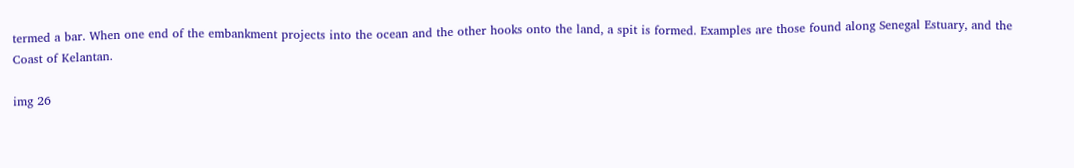termed a bar. When one end of the embankment projects into the ocean and the other hooks onto the land, a spit is formed. Examples are those found along Senegal Estuary, and the Coast of Kelantan.

img 26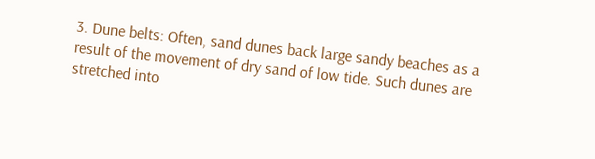3. Dune belts: Often, sand dunes back large sandy beaches as a result of the movement of dry sand of low tide. Such dunes are stretched into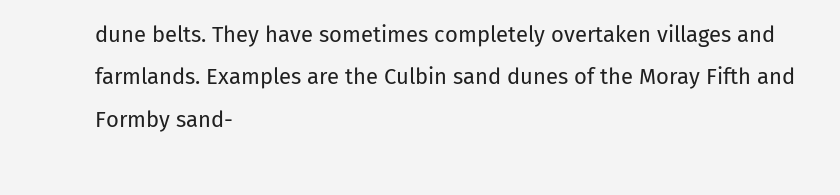dune belts. They have sometimes completely overtaken villages and farmlands. Examples are the Culbin sand dunes of the Moray Fifth and Formby sand-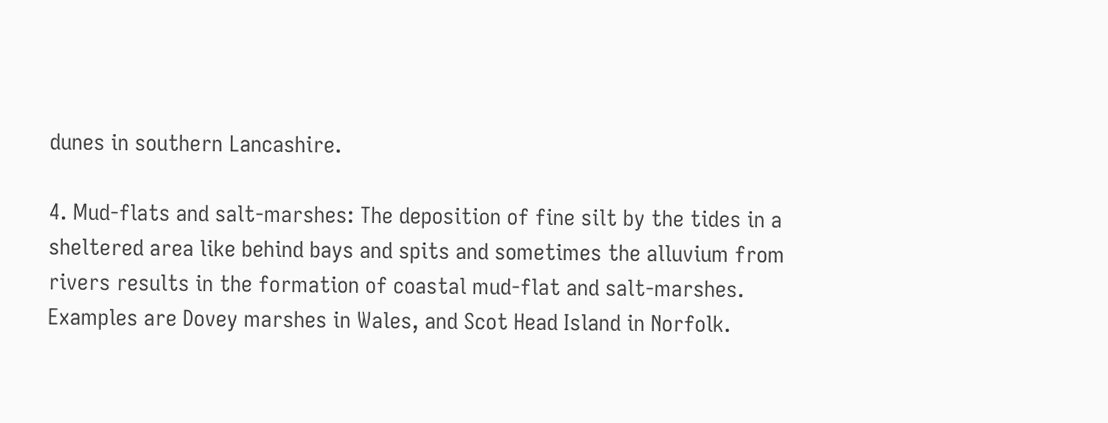dunes in southern Lancashire.

4. Mud-flats and salt-marshes: The deposition of fine silt by the tides in a sheltered area like behind bays and spits and sometimes the alluvium from rivers results in the formation of coastal mud-flat and salt-marshes. Examples are Dovey marshes in Wales, and Scot Head Island in Norfolk.